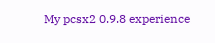My pcsx2 0.9.8 experience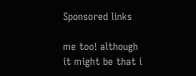Sponsored links

me too! although it might be that i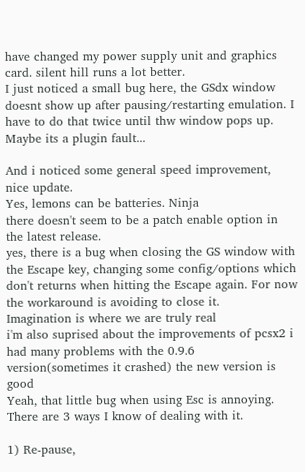have changed my power supply unit and graphics card. silent hill runs a lot better.
I just noticed a small bug here, the GSdx window doesnt show up after pausing/restarting emulation. I have to do that twice until thw window pops up. Maybe its a plugin fault...

And i noticed some general speed improvement, nice update.
Yes, lemons can be batteries. Ninja
there doesn't seem to be a patch enable option in the latest release.
yes, there is a bug when closing the GS window with the Escape key, changing some config/options which don't returns when hitting the Escape again. For now the workaround is avoiding to close it.
Imagination is where we are truly real
i'm also suprised about the improvements of pcsx2 i had many problems with the 0.9.6 version(sometimes it crashed) the new version is good
Yeah, that little bug when using Esc is annoying. There are 3 ways I know of dealing with it.

1) Re-pause,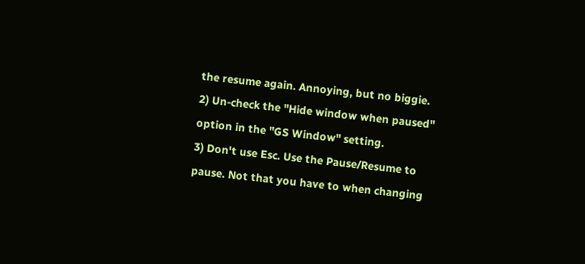the resume again. Annoying, but no biggie.
2) Un-check the "Hide window when paused" option in the "GS Window" setting.
3) Don't use Esc. Use the Pause/Resume to pause. Not that you have to when changing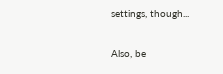settings, though...

Also, be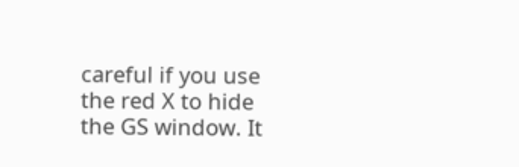careful if you use the red X to hide the GS window. It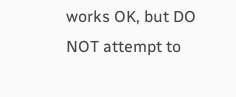works OK, but DO NOT attempt to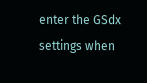enter the GSdx settings when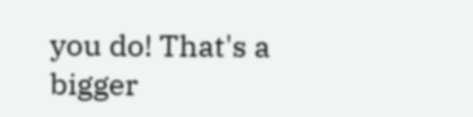you do! That's a bigger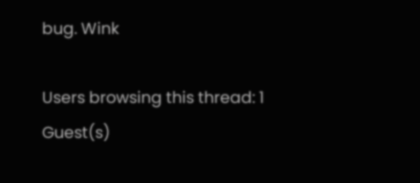bug. Wink

Users browsing this thread: 1 Guest(s)